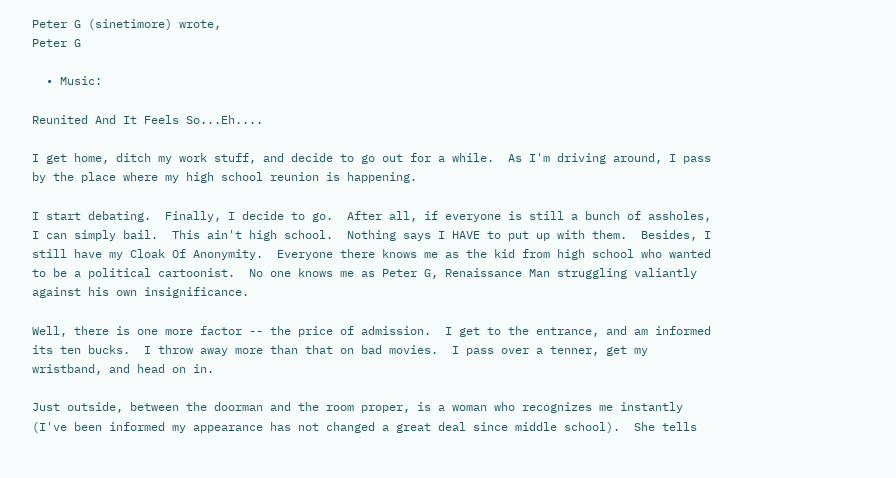Peter G (sinetimore) wrote,
Peter G

  • Music:

Reunited And It Feels So...Eh....

I get home, ditch my work stuff, and decide to go out for a while.  As I'm driving around, I pass by the place where my high school reunion is happening.

I start debating.  Finally, I decide to go.  After all, if everyone is still a bunch of assholes, I can simply bail.  This ain't high school.  Nothing says I HAVE to put up with them.  Besides, I still have my Cloak Of Anonymity.  Everyone there knows me as the kid from high school who wanted to be a political cartoonist.  No one knows me as Peter G, Renaissance Man struggling valiantly against his own insignificance.

Well, there is one more factor -- the price of admission.  I get to the entrance, and am informed its ten bucks.  I throw away more than that on bad movies.  I pass over a tenner, get my wristband, and head on in.

Just outside, between the doorman and the room proper, is a woman who recognizes me instantly (I've been informed my appearance has not changed a great deal since middle school).  She tells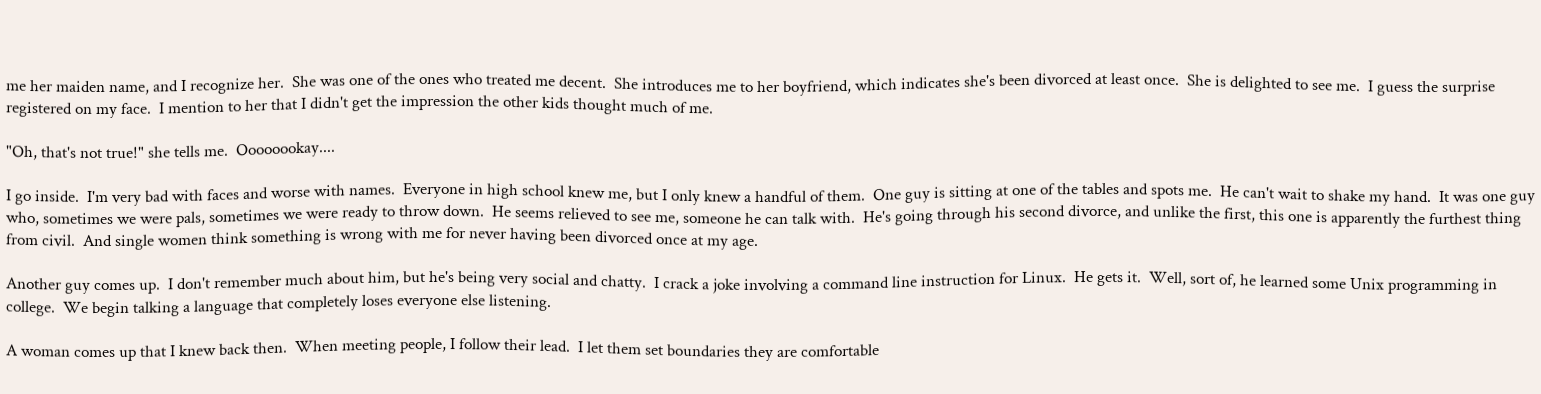me her maiden name, and I recognize her.  She was one of the ones who treated me decent.  She introduces me to her boyfriend, which indicates she's been divorced at least once.  She is delighted to see me.  I guess the surprise registered on my face.  I mention to her that I didn't get the impression the other kids thought much of me.

"Oh, that's not true!" she tells me.  Oooooookay....

I go inside.  I'm very bad with faces and worse with names.  Everyone in high school knew me, but I only knew a handful of them.  One guy is sitting at one of the tables and spots me.  He can't wait to shake my hand.  It was one guy who, sometimes we were pals, sometimes we were ready to throw down.  He seems relieved to see me, someone he can talk with.  He's going through his second divorce, and unlike the first, this one is apparently the furthest thing from civil.  And single women think something is wrong with me for never having been divorced once at my age.

Another guy comes up.  I don't remember much about him, but he's being very social and chatty.  I crack a joke involving a command line instruction for Linux.  He gets it.  Well, sort of, he learned some Unix programming in college.  We begin talking a language that completely loses everyone else listening.

A woman comes up that I knew back then.  When meeting people, I follow their lead.  I let them set boundaries they are comfortable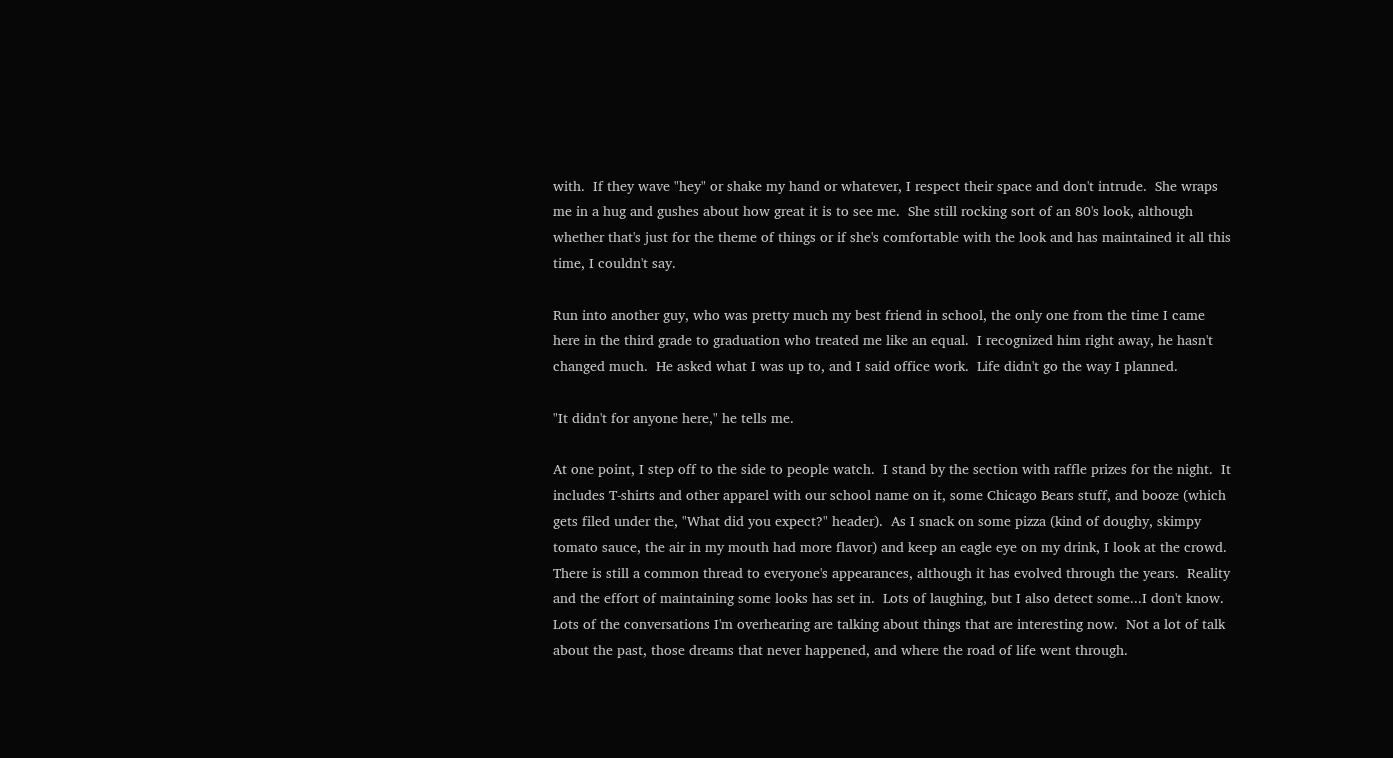with.  If they wave "hey" or shake my hand or whatever, I respect their space and don't intrude.  She wraps me in a hug and gushes about how great it is to see me.  She still rocking sort of an 80's look, although whether that's just for the theme of things or if she's comfortable with the look and has maintained it all this time, I couldn't say.

Run into another guy, who was pretty much my best friend in school, the only one from the time I came here in the third grade to graduation who treated me like an equal.  I recognized him right away, he hasn't changed much.  He asked what I was up to, and I said office work.  Life didn't go the way I planned.

"It didn't for anyone here," he tells me.

At one point, I step off to the side to people watch.  I stand by the section with raffle prizes for the night.  It includes T-shirts and other apparel with our school name on it, some Chicago Bears stuff, and booze (which gets filed under the, "What did you expect?" header).  As I snack on some pizza (kind of doughy, skimpy tomato sauce, the air in my mouth had more flavor) and keep an eagle eye on my drink, I look at the crowd.  There is still a common thread to everyone's appearances, although it has evolved through the years.  Reality and the effort of maintaining some looks has set in.  Lots of laughing, but I also detect some...I don't know.  Lots of the conversations I'm overhearing are talking about things that are interesting now.  Not a lot of talk about the past, those dreams that never happened, and where the road of life went through.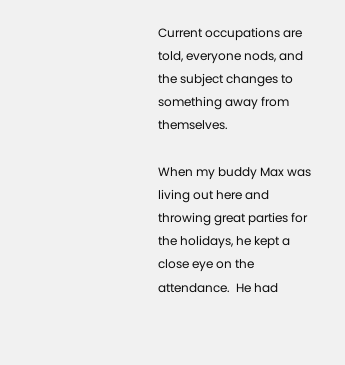Current occupations are told, everyone nods, and the subject changes to something away from themselves.

When my buddy Max was living out here and throwing great parties for the holidays, he kept a close eye on the attendance.  He had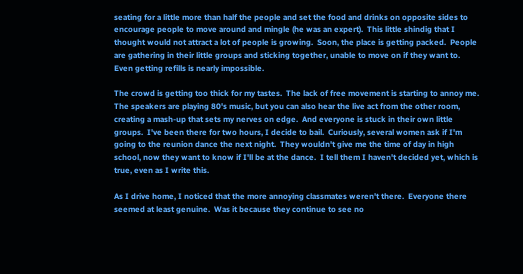seating for a little more than half the people and set the food and drinks on opposite sides to encourage people to move around and mingle (he was an expert).  This little shindig that I thought would not attract a lot of people is growing.  Soon, the place is getting packed.  People are gathering in their little groups and sticking together, unable to move on if they want to.  Even getting refills is nearly impossible.

The crowd is getting too thick for my tastes.  The lack of free movement is starting to annoy me.  The speakers are playing 80's music, but you can also hear the live act from the other room, creating a mash-up that sets my nerves on edge.  And everyone is stuck in their own little groups.  I've been there for two hours, I decide to bail.  Curiously, several women ask if I'm going to the reunion dance the next night.  They wouldn't give me the time of day in high school, now they want to know if I'll be at the dance.  I tell them I haven't decided yet, which is true, even as I write this.

As I drive home, I noticed that the more annoying classmates weren't there.  Everyone there seemed at least genuine.  Was it because they continue to see no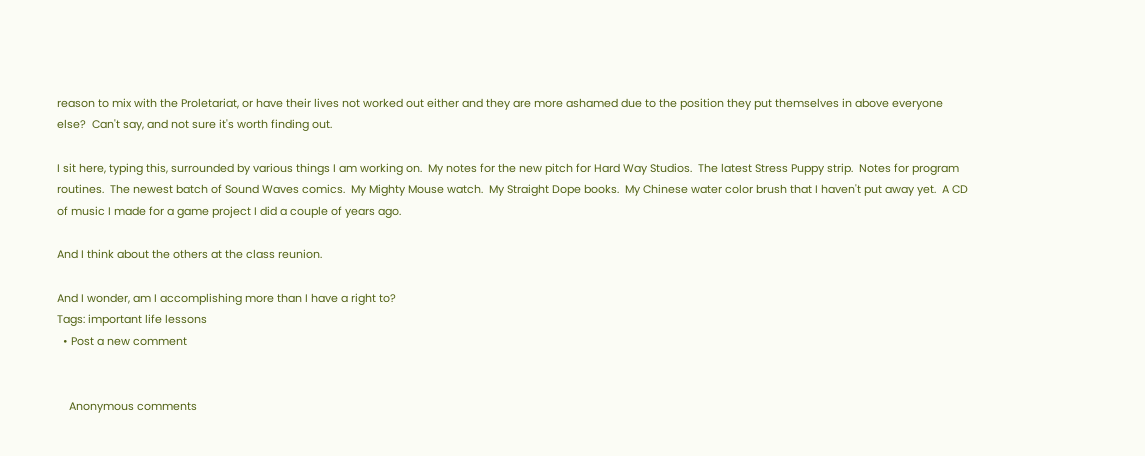reason to mix with the Proletariat, or have their lives not worked out either and they are more ashamed due to the position they put themselves in above everyone else?  Can't say, and not sure it's worth finding out.

I sit here, typing this, surrounded by various things I am working on.  My notes for the new pitch for Hard Way Studios.  The latest Stress Puppy strip.  Notes for program routines.  The newest batch of Sound Waves comics.  My Mighty Mouse watch.  My Straight Dope books.  My Chinese water color brush that I haven't put away yet.  A CD of music I made for a game project I did a couple of years ago.

And I think about the others at the class reunion.

And I wonder, am I accomplishing more than I have a right to?
Tags: important life lessons
  • Post a new comment


    Anonymous comments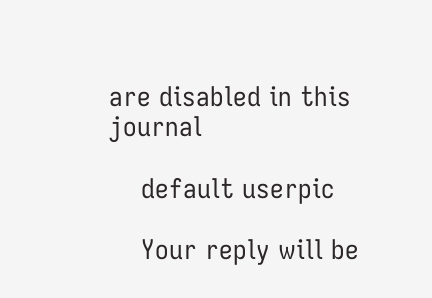are disabled in this journal

    default userpic

    Your reply will be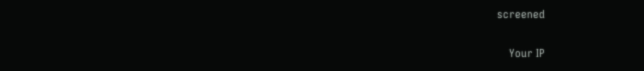screened

    Your IP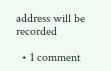address will be recorded

  • 1 comment